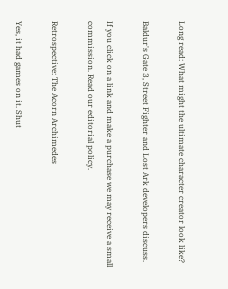Long read: What might the ultimate character creator look like?

Baldur's Gate 3, Street Fighter and Lost Ark developers discuss.

If you click on a link and make a purchase we may receive a small commission. Read our editorial policy.

Retrospective: The Acorn Archimedes

Yes, it had games on it. Shut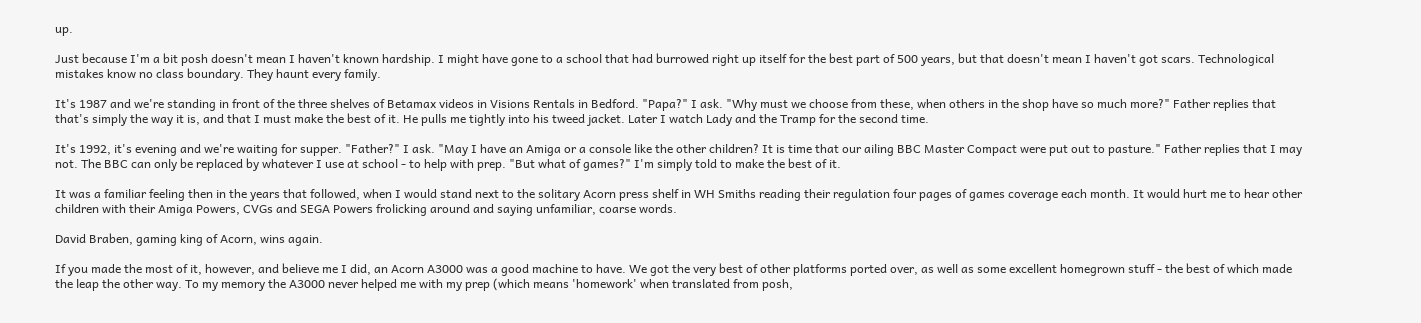up.

Just because I'm a bit posh doesn't mean I haven't known hardship. I might have gone to a school that had burrowed right up itself for the best part of 500 years, but that doesn't mean I haven't got scars. Technological mistakes know no class boundary. They haunt every family.

It's 1987 and we're standing in front of the three shelves of Betamax videos in Visions Rentals in Bedford. "Papa?" I ask. "Why must we choose from these, when others in the shop have so much more?" Father replies that that's simply the way it is, and that I must make the best of it. He pulls me tightly into his tweed jacket. Later I watch Lady and the Tramp for the second time.

It's 1992, it's evening and we're waiting for supper. "Father?" I ask. "May I have an Amiga or a console like the other children? It is time that our ailing BBC Master Compact were put out to pasture." Father replies that I may not. The BBC can only be replaced by whatever I use at school - to help with prep. "But what of games?" I'm simply told to make the best of it.

It was a familiar feeling then in the years that followed, when I would stand next to the solitary Acorn press shelf in WH Smiths reading their regulation four pages of games coverage each month. It would hurt me to hear other children with their Amiga Powers, CVGs and SEGA Powers frolicking around and saying unfamiliar, coarse words.

David Braben, gaming king of Acorn, wins again.

If you made the most of it, however, and believe me I did, an Acorn A3000 was a good machine to have. We got the very best of other platforms ported over, as well as some excellent homegrown stuff - the best of which made the leap the other way. To my memory the A3000 never helped me with my prep (which means 'homework' when translated from posh,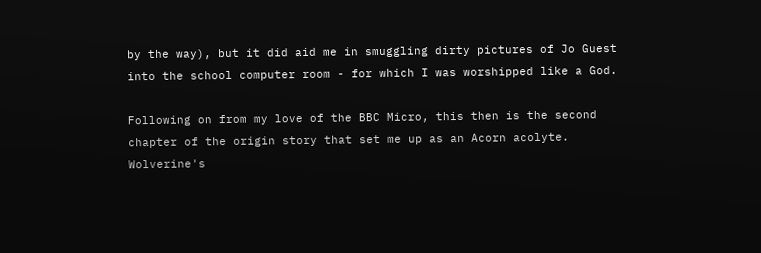by the way), but it did aid me in smuggling dirty pictures of Jo Guest into the school computer room - for which I was worshipped like a God.

Following on from my love of the BBC Micro, this then is the second chapter of the origin story that set me up as an Acorn acolyte. Wolverine's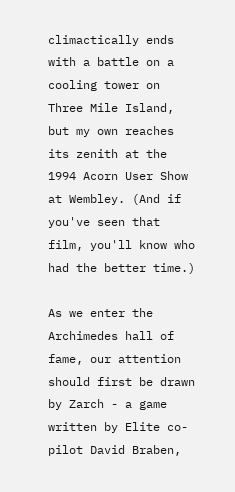climactically ends with a battle on a cooling tower on Three Mile Island, but my own reaches its zenith at the 1994 Acorn User Show at Wembley. (And if you've seen that film, you'll know who had the better time.)

As we enter the Archimedes hall of fame, our attention should first be drawn by Zarch - a game written by Elite co-pilot David Braben,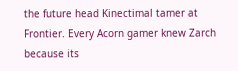the future head Kinectimal tamer at Frontier. Every Acorn gamer knew Zarch because its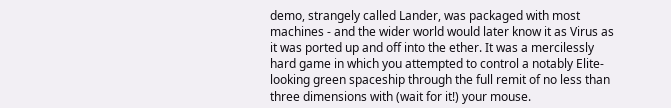demo, strangely called Lander, was packaged with most machines - and the wider world would later know it as Virus as it was ported up and off into the ether. It was a mercilessly hard game in which you attempted to control a notably Elite-looking green spaceship through the full remit of no less than three dimensions with (wait for it!) your mouse.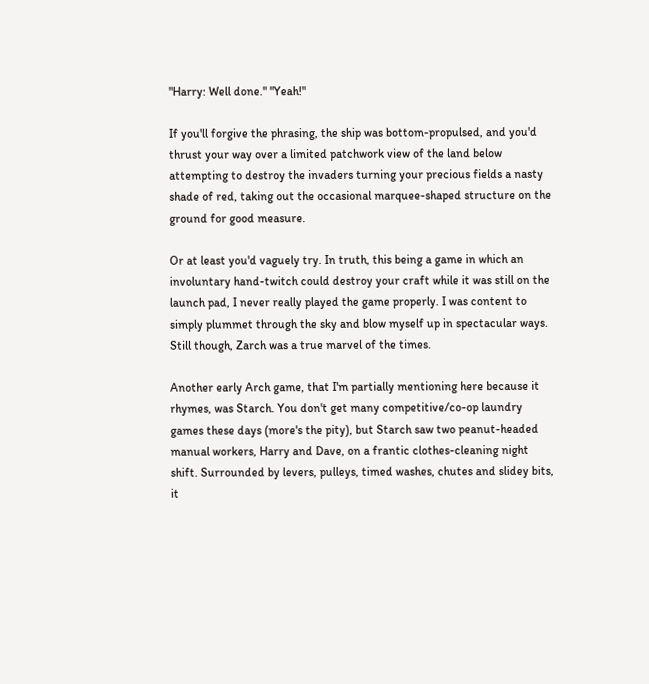"Harry: Well done." "Yeah!"

If you'll forgive the phrasing, the ship was bottom-propulsed, and you'd thrust your way over a limited patchwork view of the land below attempting to destroy the invaders turning your precious fields a nasty shade of red, taking out the occasional marquee-shaped structure on the ground for good measure.

Or at least you'd vaguely try. In truth, this being a game in which an involuntary hand-twitch could destroy your craft while it was still on the launch pad, I never really played the game properly. I was content to simply plummet through the sky and blow myself up in spectacular ways. Still though, Zarch was a true marvel of the times.

Another early Arch game, that I'm partially mentioning here because it rhymes, was Starch. You don't get many competitive/co-op laundry games these days (more's the pity), but Starch saw two peanut-headed manual workers, Harry and Dave, on a frantic clothes-cleaning night shift. Surrounded by levers, pulleys, timed washes, chutes and slidey bits, it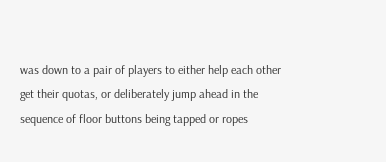was down to a pair of players to either help each other get their quotas, or deliberately jump ahead in the sequence of floor buttons being tapped or ropes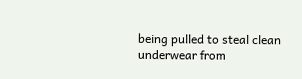being pulled to steal clean underwear from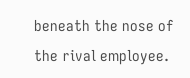beneath the nose of the rival employee.